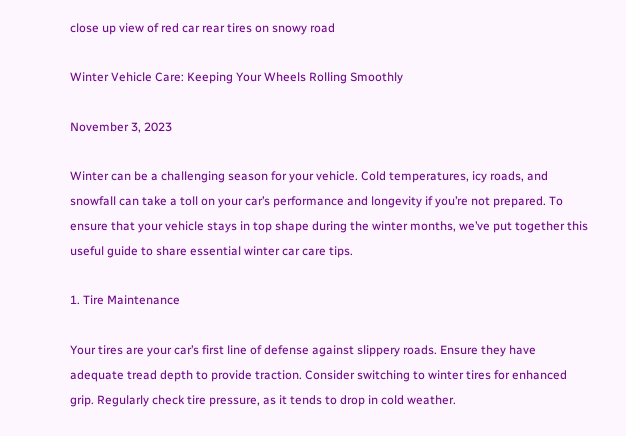close up view of red car rear tires on snowy road

Winter Vehicle Care: Keeping Your Wheels Rolling Smoothly

November 3, 2023

Winter can be a challenging season for your vehicle. Cold temperatures, icy roads, and snowfall can take a toll on your car’s performance and longevity if you’re not prepared. To ensure that your vehicle stays in top shape during the winter months, we’ve put together this useful guide to share essential winter car care tips.

1. Tire Maintenance

Your tires are your car’s first line of defense against slippery roads. Ensure they have adequate tread depth to provide traction. Consider switching to winter tires for enhanced grip. Regularly check tire pressure, as it tends to drop in cold weather.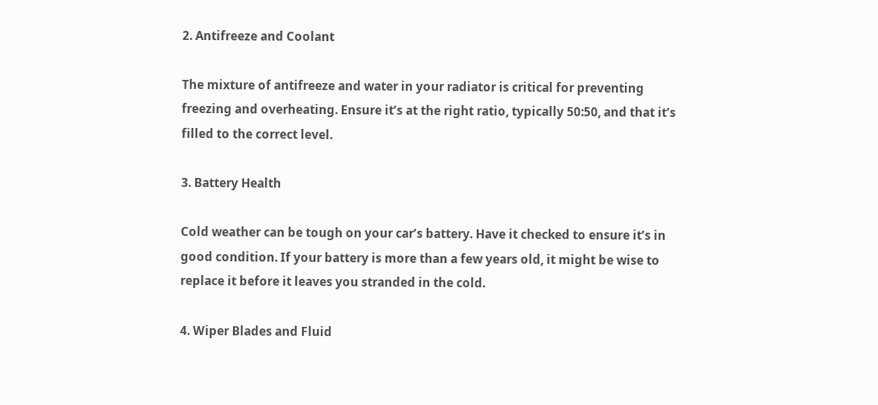2. Antifreeze and Coolant

The mixture of antifreeze and water in your radiator is critical for preventing freezing and overheating. Ensure it’s at the right ratio, typically 50:50, and that it’s filled to the correct level.

3. Battery Health

Cold weather can be tough on your car’s battery. Have it checked to ensure it’s in good condition. If your battery is more than a few years old, it might be wise to replace it before it leaves you stranded in the cold.

4. Wiper Blades and Fluid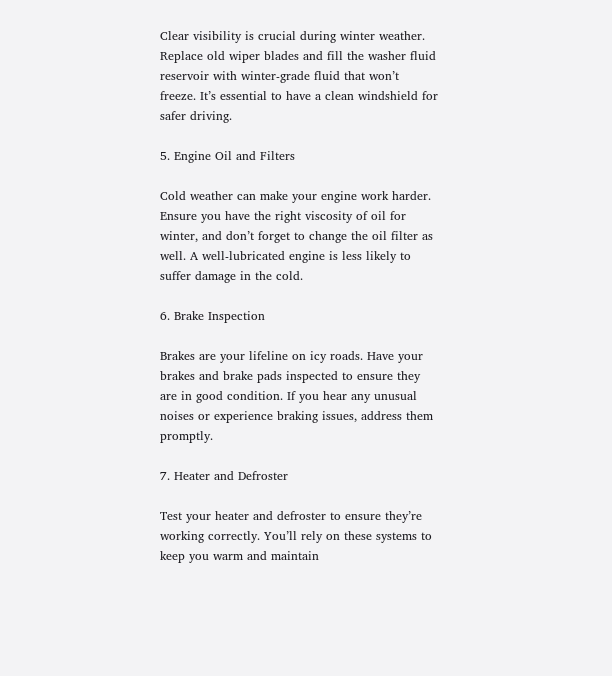Clear visibility is crucial during winter weather. Replace old wiper blades and fill the washer fluid reservoir with winter-grade fluid that won’t freeze. It’s essential to have a clean windshield for safer driving.

5. Engine Oil and Filters

Cold weather can make your engine work harder. Ensure you have the right viscosity of oil for winter, and don’t forget to change the oil filter as well. A well-lubricated engine is less likely to suffer damage in the cold.

6. Brake Inspection

Brakes are your lifeline on icy roads. Have your brakes and brake pads inspected to ensure they are in good condition. If you hear any unusual noises or experience braking issues, address them promptly.

7. Heater and Defroster

Test your heater and defroster to ensure they’re working correctly. You’ll rely on these systems to keep you warm and maintain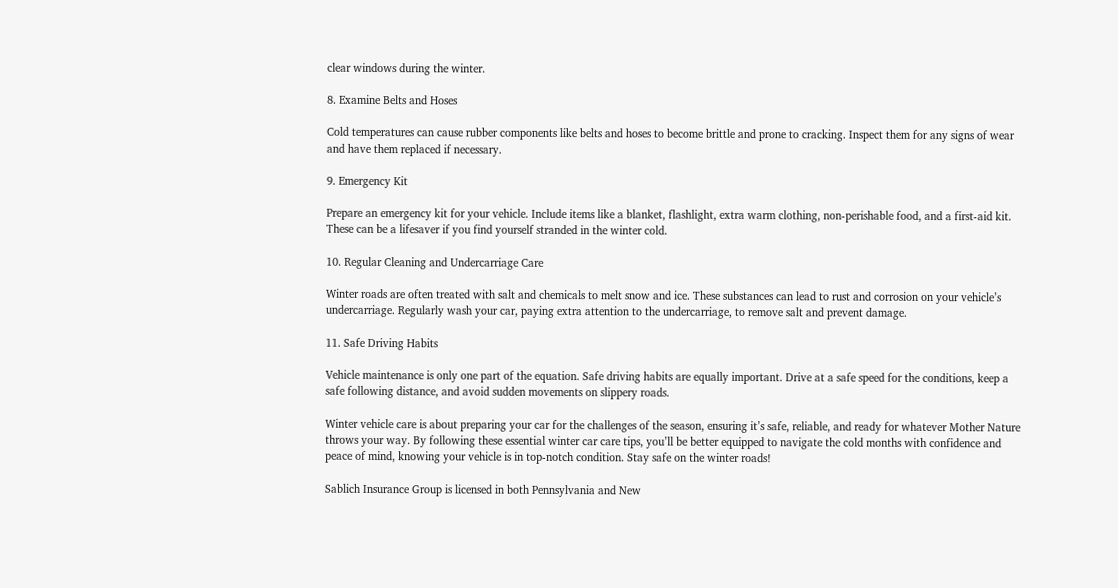clear windows during the winter.

8. Examine Belts and Hoses

Cold temperatures can cause rubber components like belts and hoses to become brittle and prone to cracking. Inspect them for any signs of wear and have them replaced if necessary.

9. Emergency Kit

Prepare an emergency kit for your vehicle. Include items like a blanket, flashlight, extra warm clothing, non-perishable food, and a first-aid kit. These can be a lifesaver if you find yourself stranded in the winter cold.

10. Regular Cleaning and Undercarriage Care

Winter roads are often treated with salt and chemicals to melt snow and ice. These substances can lead to rust and corrosion on your vehicle’s undercarriage. Regularly wash your car, paying extra attention to the undercarriage, to remove salt and prevent damage.

11. Safe Driving Habits

Vehicle maintenance is only one part of the equation. Safe driving habits are equally important. Drive at a safe speed for the conditions, keep a safe following distance, and avoid sudden movements on slippery roads.

Winter vehicle care is about preparing your car for the challenges of the season, ensuring it’s safe, reliable, and ready for whatever Mother Nature throws your way. By following these essential winter car care tips, you’ll be better equipped to navigate the cold months with confidence and peace of mind, knowing your vehicle is in top-notch condition. Stay safe on the winter roads!

Sablich Insurance Group is licensed in both Pennsylvania and New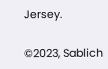Jersey.

©2023, Sablich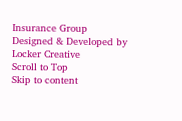Insurance Group
Designed & Developed by Locker Creative
Scroll to Top
Skip to content